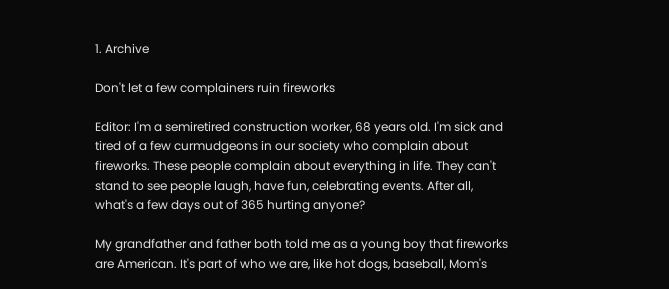1. Archive

Don't let a few complainers ruin fireworks

Editor: I'm a semiretired construction worker, 68 years old. I'm sick and tired of a few curmudgeons in our society who complain about fireworks. These people complain about everything in life. They can't stand to see people laugh, have fun, celebrating events. After all, what's a few days out of 365 hurting anyone?

My grandfather and father both told me as a young boy that fireworks are American. It's part of who we are, like hot dogs, baseball, Mom's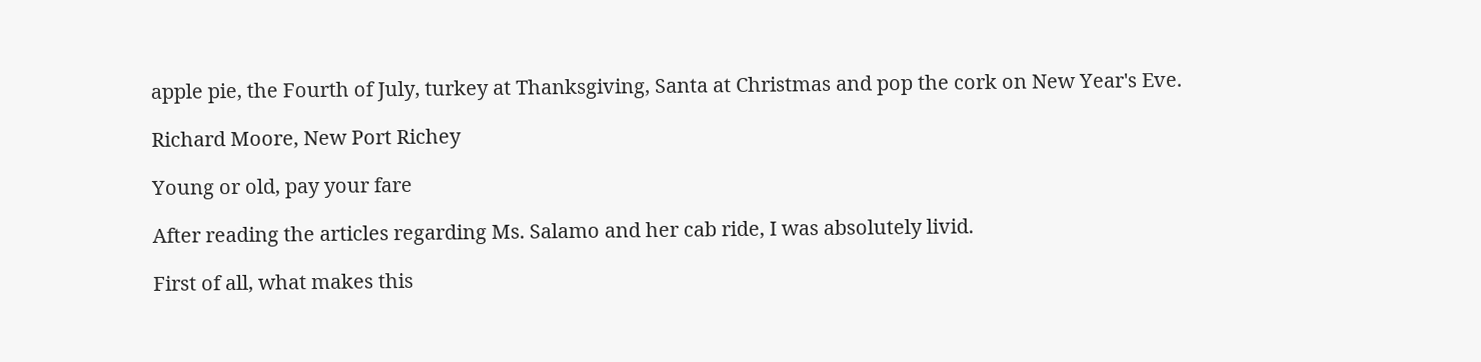apple pie, the Fourth of July, turkey at Thanksgiving, Santa at Christmas and pop the cork on New Year's Eve.

Richard Moore, New Port Richey

Young or old, pay your fare

After reading the articles regarding Ms. Salamo and her cab ride, I was absolutely livid.

First of all, what makes this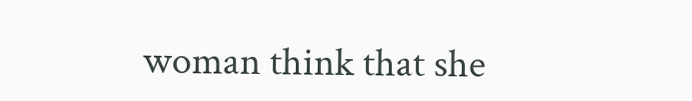woman think that she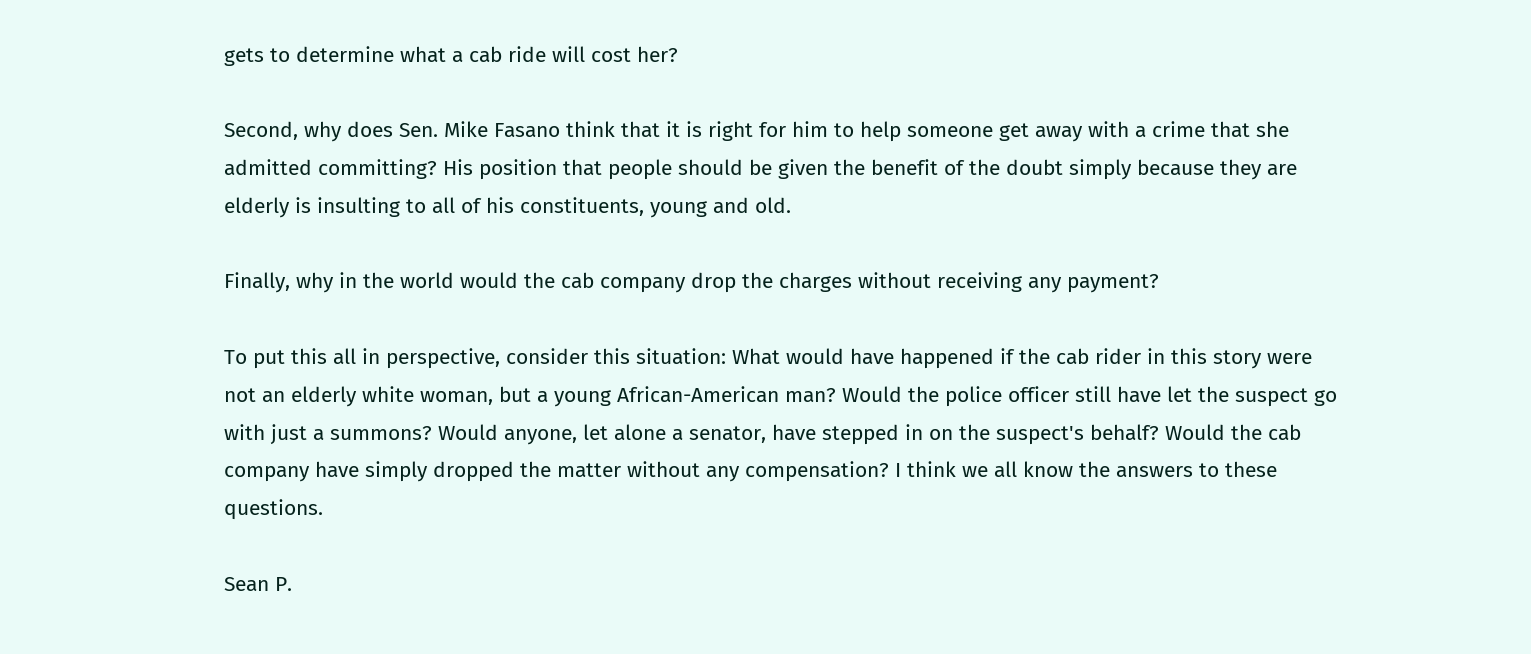gets to determine what a cab ride will cost her?

Second, why does Sen. Mike Fasano think that it is right for him to help someone get away with a crime that she admitted committing? His position that people should be given the benefit of the doubt simply because they are elderly is insulting to all of his constituents, young and old.

Finally, why in the world would the cab company drop the charges without receiving any payment?

To put this all in perspective, consider this situation: What would have happened if the cab rider in this story were not an elderly white woman, but a young African-American man? Would the police officer still have let the suspect go with just a summons? Would anyone, let alone a senator, have stepped in on the suspect's behalf? Would the cab company have simply dropped the matter without any compensation? I think we all know the answers to these questions.

Sean P.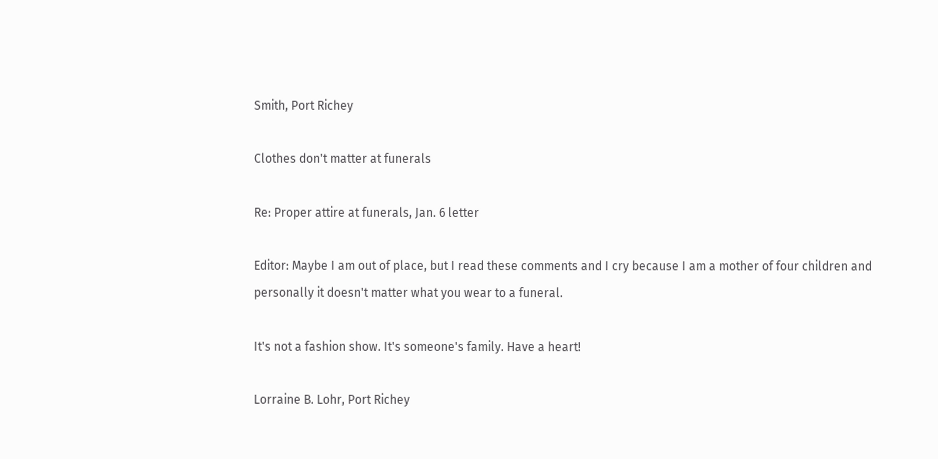Smith, Port Richey

Clothes don't matter at funerals

Re: Proper attire at funerals, Jan. 6 letter

Editor: Maybe I am out of place, but I read these comments and I cry because I am a mother of four children and personally it doesn't matter what you wear to a funeral.

It's not a fashion show. It's someone's family. Have a heart!

Lorraine B. Lohr, Port Richey